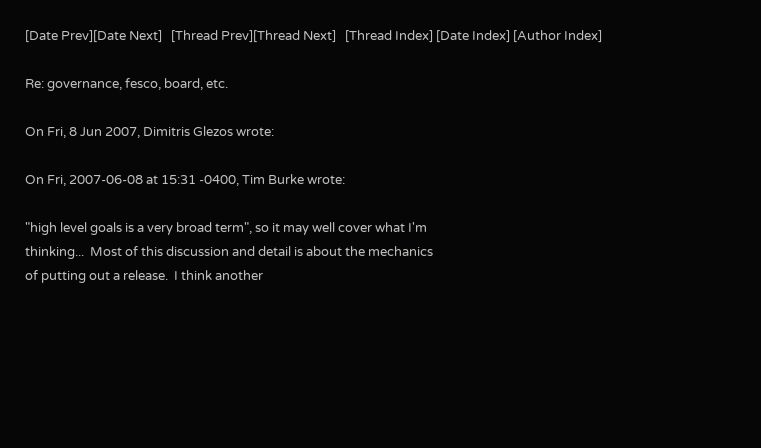[Date Prev][Date Next]   [Thread Prev][Thread Next]   [Thread Index] [Date Index] [Author Index]

Re: governance, fesco, board, etc.

On Fri, 8 Jun 2007, Dimitris Glezos wrote:

On Fri, 2007-06-08 at 15:31 -0400, Tim Burke wrote:

"high level goals is a very broad term", so it may well cover what I'm
thinking...  Most of this discussion and detail is about the mechanics
of putting out a release.  I think another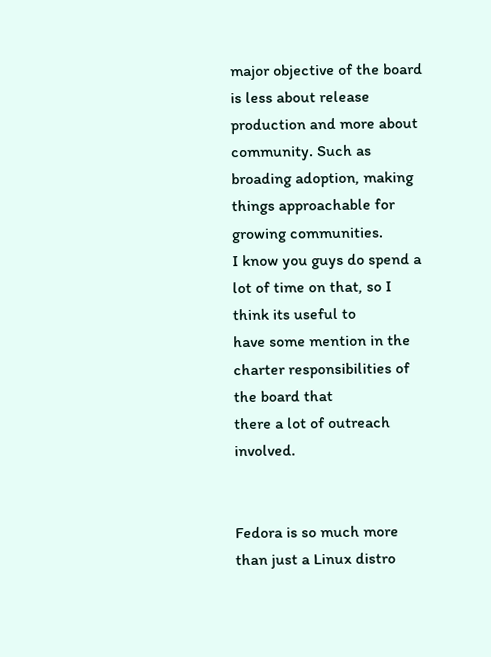major objective of the board
is less about release production and more about community. Such as
broading adoption, making things approachable for growing communities.
I know you guys do spend a lot of time on that, so I think its useful to
have some mention in the charter responsibilities of the board that
there a lot of outreach involved.


Fedora is so much more than just a Linux distro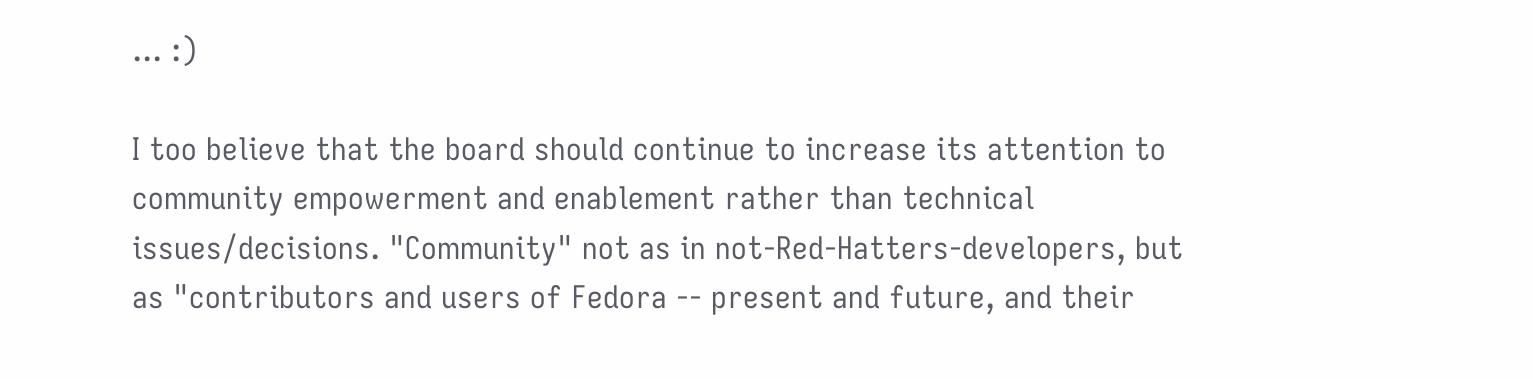... :)

I too believe that the board should continue to increase its attention to community empowerment and enablement rather than technical issues/decisions. "Community" not as in not-Red-Hatters-developers, but as "contributors and users of Fedora -- present and future, and their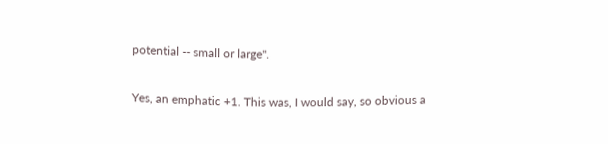potential -- small or large".

Yes, an emphatic +1. This was, I would say, so obvious a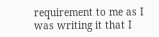requirement to me as I was writing it that I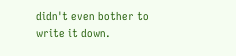didn't even bother to write it down.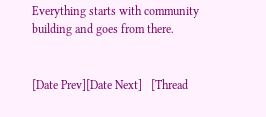Everything starts with community building and goes from there.


[Date Prev][Date Next]   [Thread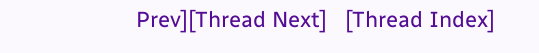Prev][Thread Next]   [Thread Index]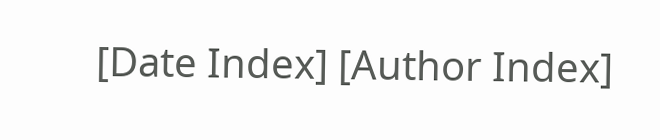[Date Index] [Author Index]